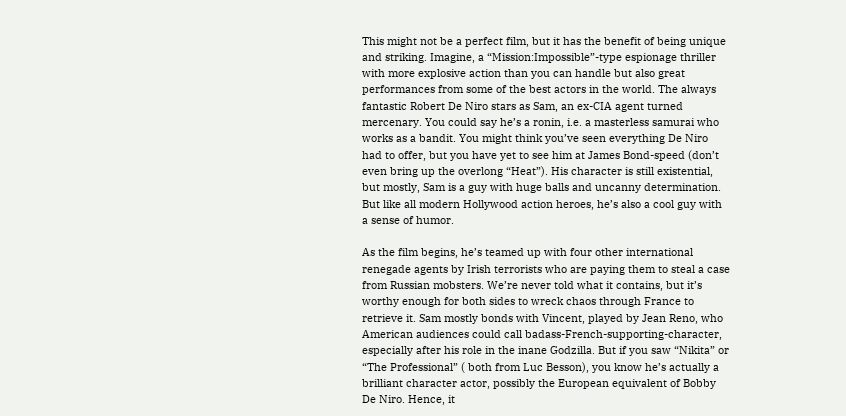This might not be a perfect film, but it has the benefit of being unique and striking. Imagine, a “Mission:Impossible”-type espionage thriller with more explosive action than you can handle but also great performances from some of the best actors in the world. The always fantastic Robert De Niro stars as Sam, an ex-CIA agent turned mercenary. You could say he’s a ronin, i.e. a masterless samurai who works as a bandit. You might think you’ve seen everything De Niro had to offer, but you have yet to see him at James Bond-speed (don’t even bring up the overlong “Heat”). His character is still existential, but mostly, Sam is a guy with huge balls and uncanny determination. But like all modern Hollywood action heroes, he’s also a cool guy with a sense of humor.

As the film begins, he’s teamed up with four other international renegade agents by Irish terrorists who are paying them to steal a case from Russian mobsters. We’re never told what it contains, but it’s worthy enough for both sides to wreck chaos through France to retrieve it. Sam mostly bonds with Vincent, played by Jean Reno, who American audiences could call badass-French-supporting-character, especially after his role in the inane Godzilla. But if you saw “Nikita” or “The Professional” ( both from Luc Besson), you know he’s actually a brilliant character actor, possibly the European equivalent of Bobby De Niro. Hence, it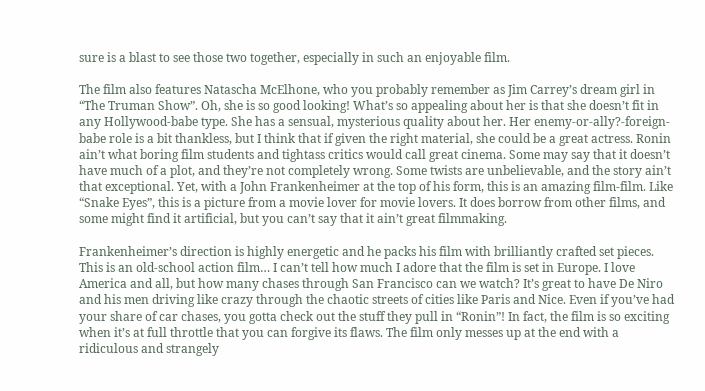sure is a blast to see those two together, especially in such an enjoyable film.

The film also features Natascha McElhone, who you probably remember as Jim Carrey’s dream girl in “The Truman Show”. Oh, she is so good looking! What’s so appealing about her is that she doesn’t fit in any Hollywood-babe type. She has a sensual, mysterious quality about her. Her enemy-or-ally?-foreign-babe role is a bit thankless, but I think that if given the right material, she could be a great actress. Ronin ain’t what boring film students and tightass critics would call great cinema. Some may say that it doesn’t have much of a plot, and they’re not completely wrong. Some twists are unbelievable, and the story ain’t that exceptional. Yet, with a John Frankenheimer at the top of his form, this is an amazing film-film. Like “Snake Eyes”, this is a picture from a movie lover for movie lovers. It does borrow from other films, and some might find it artificial, but you can’t say that it ain’t great filmmaking.

Frankenheimer’s direction is highly energetic and he packs his film with brilliantly crafted set pieces. This is an old-school action film… I can’t tell how much I adore that the film is set in Europe. I love America and all, but how many chases through San Francisco can we watch? It’s great to have De Niro and his men driving like crazy through the chaotic streets of cities like Paris and Nice. Even if you’ve had your share of car chases, you gotta check out the stuff they pull in “Ronin”! In fact, the film is so exciting when it’s at full throttle that you can forgive its flaws. The film only messes up at the end with a ridiculous and strangely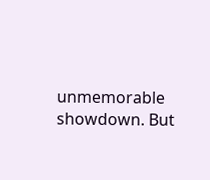unmemorable showdown. But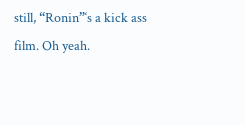still, “Ronin”‘s a kick ass film. Oh yeah.